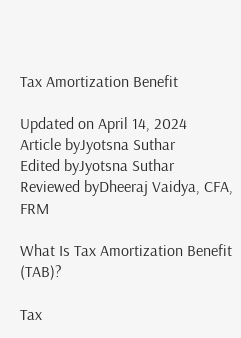Tax Amortization Benefit

Updated on April 14, 2024
Article byJyotsna Suthar
Edited byJyotsna Suthar
Reviewed byDheeraj Vaidya, CFA, FRM

What Is Tax Amortization Benefit (TAB)?

Tax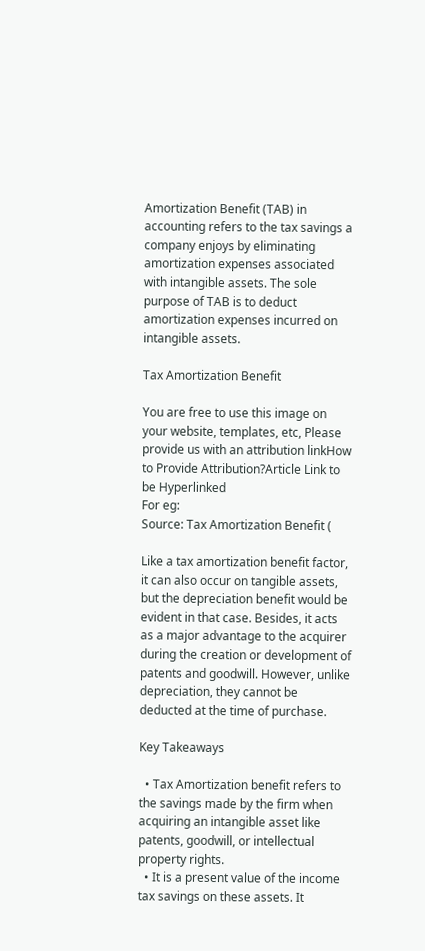Amortization Benefit (TAB) in accounting refers to the tax savings a company enjoys by eliminating amortization expenses associated with intangible assets. The sole purpose of TAB is to deduct amortization expenses incurred on intangible assets.

Tax Amortization Benefit

You are free to use this image on your website, templates, etc, Please provide us with an attribution linkHow to Provide Attribution?Article Link to be Hyperlinked
For eg:
Source: Tax Amortization Benefit (

Like a tax amortization benefit factor, it can also occur on tangible assets, but the depreciation benefit would be evident in that case. Besides, it acts as a major advantage to the acquirer during the creation or development of patents and goodwill. However, unlike depreciation, they cannot be deducted at the time of purchase.

Key Takeaways

  • Tax Amortization benefit refers to the savings made by the firm when acquiring an intangible asset like patents, goodwill, or intellectual property rights.
  • It is a present value of the income tax savings on these assets. It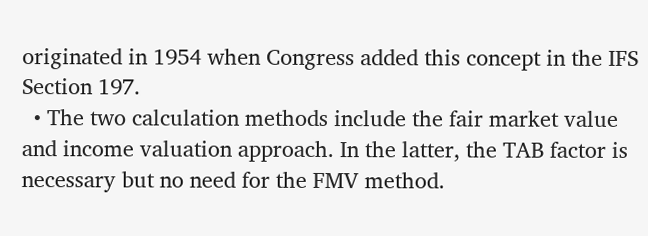originated in 1954 when Congress added this concept in the IFS Section 197.
  • The two calculation methods include the fair market value and income valuation approach. In the latter, the TAB factor is necessary but no need for the FMV method.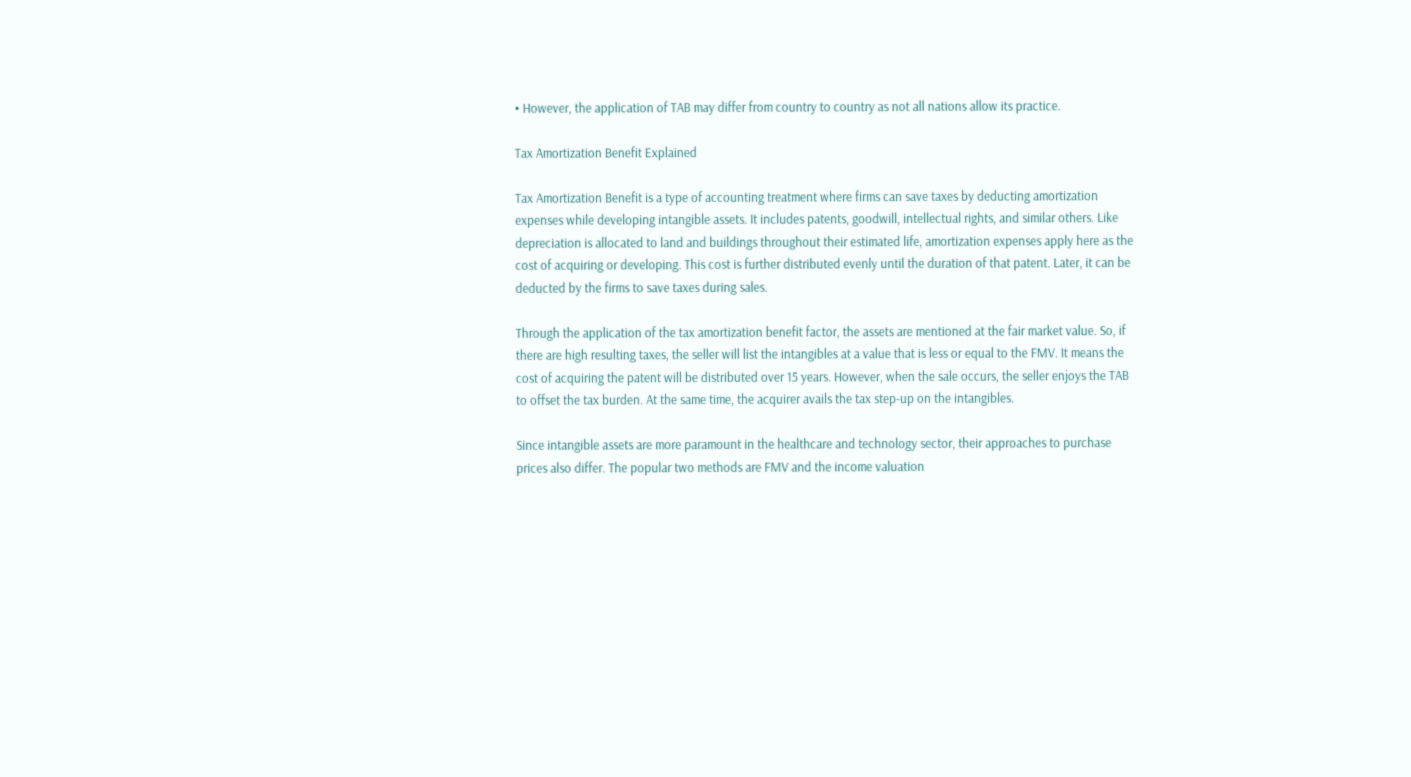• However, the application of TAB may differ from country to country as not all nations allow its practice.

Tax Amortization Benefit Explained

Tax Amortization Benefit is a type of accounting treatment where firms can save taxes by deducting amortization expenses while developing intangible assets. It includes patents, goodwill, intellectual rights, and similar others. Like depreciation is allocated to land and buildings throughout their estimated life, amortization expenses apply here as the cost of acquiring or developing. This cost is further distributed evenly until the duration of that patent. Later, it can be deducted by the firms to save taxes during sales.

Through the application of the tax amortization benefit factor, the assets are mentioned at the fair market value. So, if there are high resulting taxes, the seller will list the intangibles at a value that is less or equal to the FMV. It means the cost of acquiring the patent will be distributed over 15 years. However, when the sale occurs, the seller enjoys the TAB to offset the tax burden. At the same time, the acquirer avails the tax step-up on the intangibles.

Since intangible assets are more paramount in the healthcare and technology sector, their approaches to purchase prices also differ. The popular two methods are FMV and the income valuation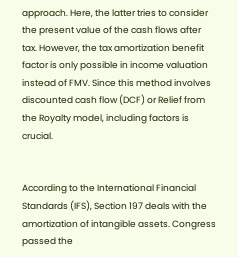approach. Here, the latter tries to consider the present value of the cash flows after tax. However, the tax amortization benefit factor is only possible in income valuation instead of FMV. Since this method involves discounted cash flow (DCF) or Relief from the Royalty model, including factors is crucial.


According to the International Financial Standards (IFS), Section 197 deals with the amortization of intangible assets. Congress passed the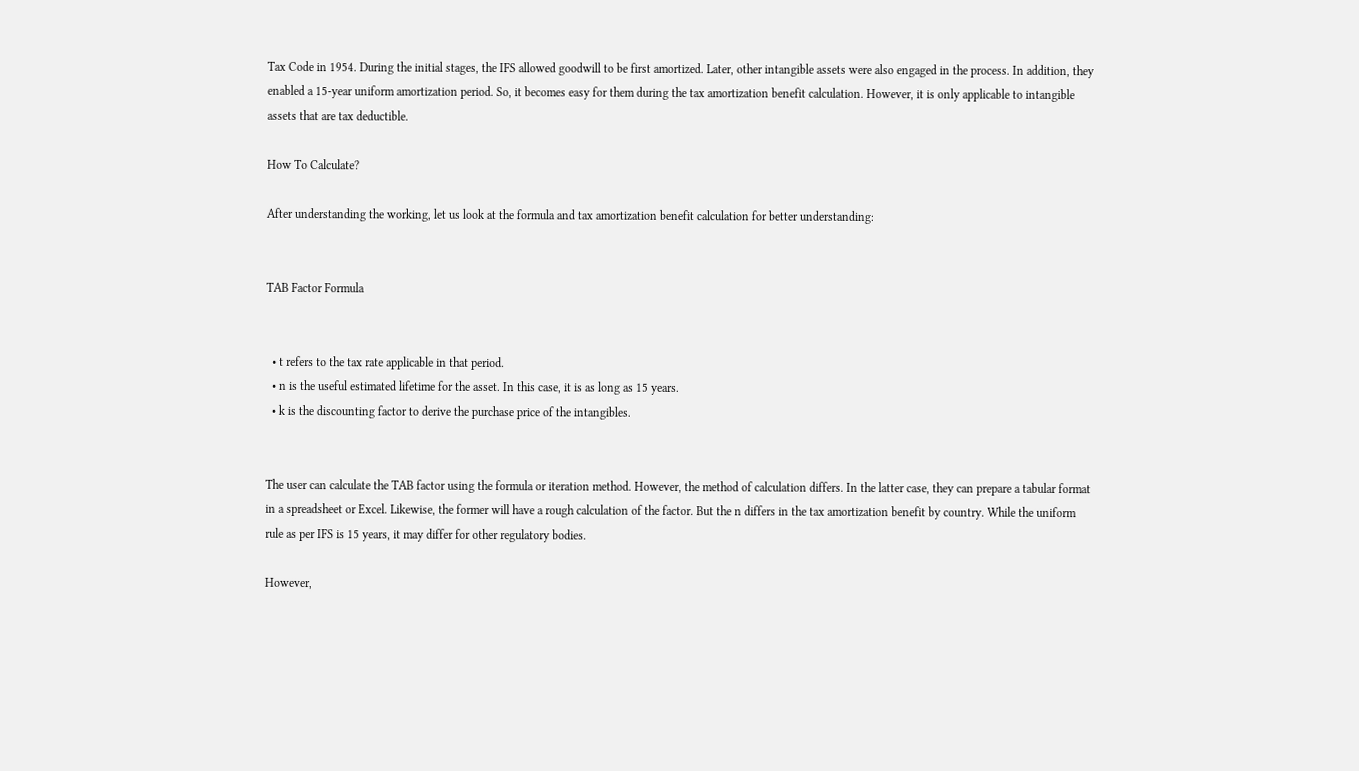Tax Code in 1954. During the initial stages, the IFS allowed goodwill to be first amortized. Later, other intangible assets were also engaged in the process. In addition, they enabled a 15-year uniform amortization period. So, it becomes easy for them during the tax amortization benefit calculation. However, it is only applicable to intangible assets that are tax deductible.

How To Calculate?

After understanding the working, let us look at the formula and tax amortization benefit calculation for better understanding:


TAB Factor Formula


  • t refers to the tax rate applicable in that period.
  • n is the useful estimated lifetime for the asset. In this case, it is as long as 15 years.
  • k is the discounting factor to derive the purchase price of the intangibles.


The user can calculate the TAB factor using the formula or iteration method. However, the method of calculation differs. In the latter case, they can prepare a tabular format in a spreadsheet or Excel. Likewise, the former will have a rough calculation of the factor. But the n differs in the tax amortization benefit by country. While the uniform rule as per IFS is 15 years, it may differ for other regulatory bodies.

However,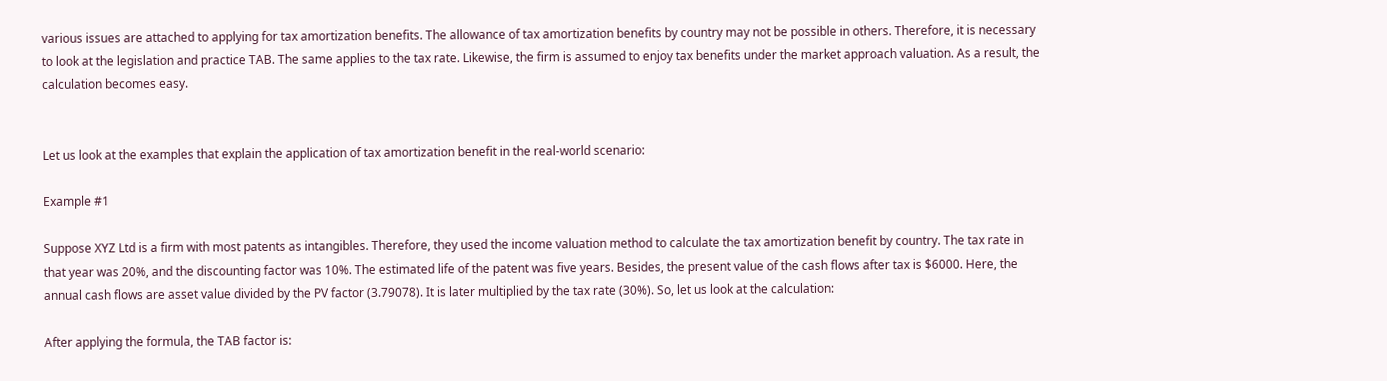various issues are attached to applying for tax amortization benefits. The allowance of tax amortization benefits by country may not be possible in others. Therefore, it is necessary to look at the legislation and practice TAB. The same applies to the tax rate. Likewise, the firm is assumed to enjoy tax benefits under the market approach valuation. As a result, the calculation becomes easy.


Let us look at the examples that explain the application of tax amortization benefit in the real-world scenario:

Example #1

Suppose XYZ Ltd is a firm with most patents as intangibles. Therefore, they used the income valuation method to calculate the tax amortization benefit by country. The tax rate in that year was 20%, and the discounting factor was 10%. The estimated life of the patent was five years. Besides, the present value of the cash flows after tax is $6000. Here, the annual cash flows are asset value divided by the PV factor (3.79078). It is later multiplied by the tax rate (30%). So, let us look at the calculation:

After applying the formula, the TAB factor is: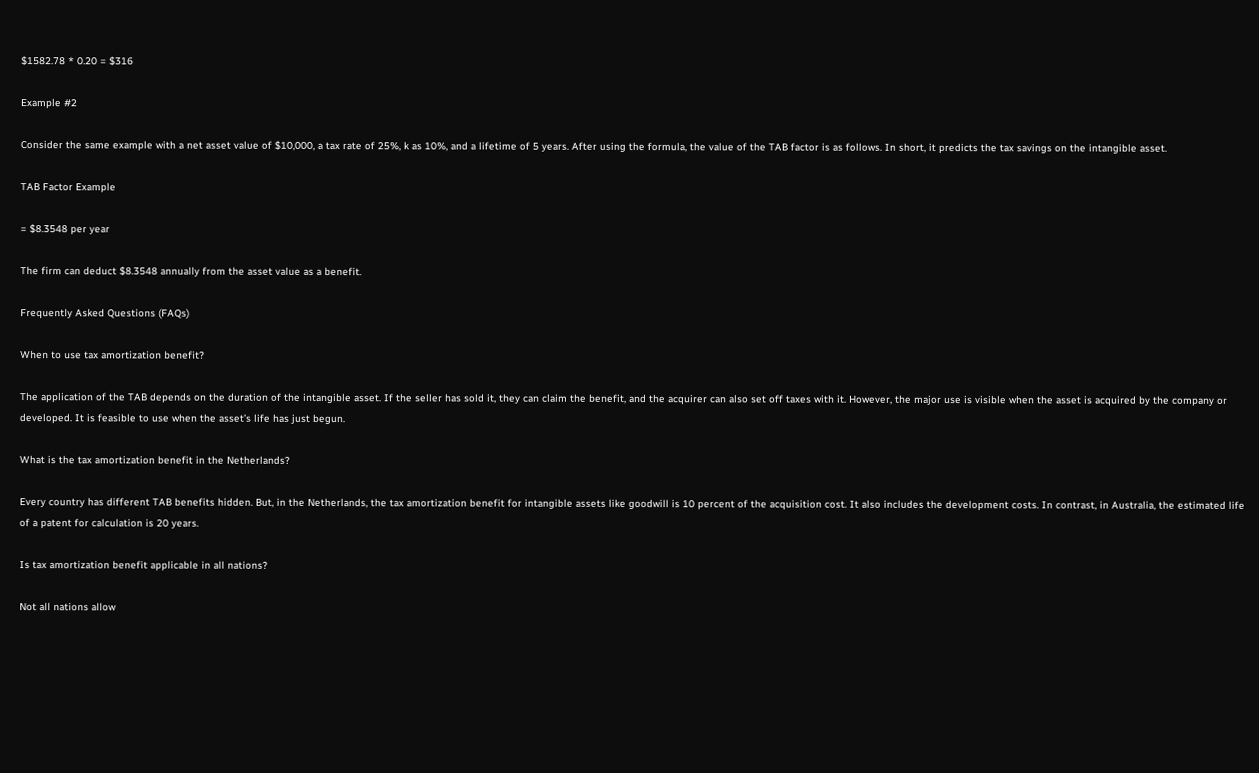$1582.78 * 0.20 = $316

Example #2

Consider the same example with a net asset value of $10,000, a tax rate of 25%, k as 10%, and a lifetime of 5 years. After using the formula, the value of the TAB factor is as follows. In short, it predicts the tax savings on the intangible asset.

TAB Factor Example

= $8.3548 per year

The firm can deduct $8.3548 annually from the asset value as a benefit.

Frequently Asked Questions (FAQs)

When to use tax amortization benefit?

The application of the TAB depends on the duration of the intangible asset. If the seller has sold it, they can claim the benefit, and the acquirer can also set off taxes with it. However, the major use is visible when the asset is acquired by the company or developed. It is feasible to use when the asset’s life has just begun.

What is the tax amortization benefit in the Netherlands?

Every country has different TAB benefits hidden. But, in the Netherlands, the tax amortization benefit for intangible assets like goodwill is 10 percent of the acquisition cost. It also includes the development costs. In contrast, in Australia, the estimated life of a patent for calculation is 20 years.

Is tax amortization benefit applicable in all nations?

Not all nations allow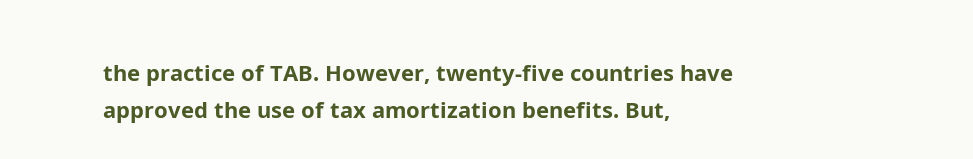the practice of TAB. However, twenty-five countries have approved the use of tax amortization benefits. But,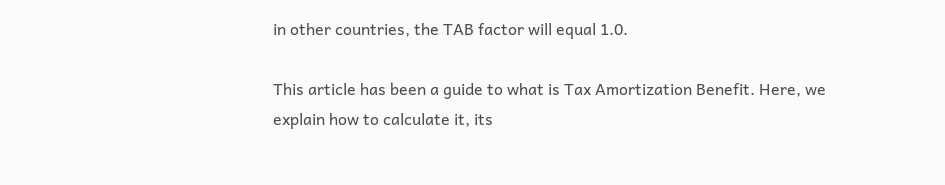in other countries, the TAB factor will equal 1.0.

This article has been a guide to what is Tax Amortization Benefit. Here, we explain how to calculate it, its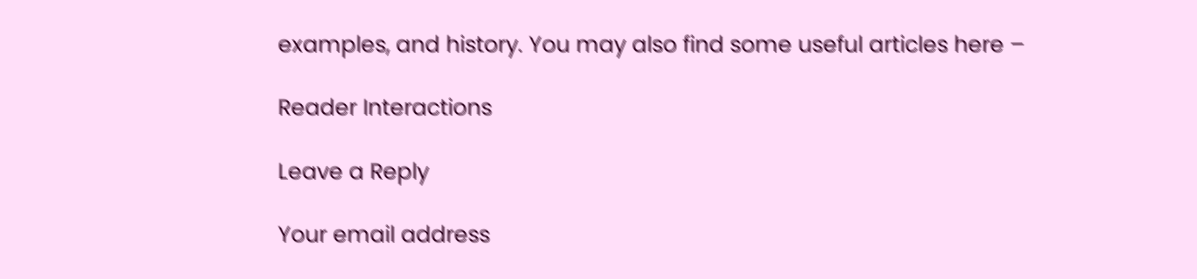examples, and history. You may also find some useful articles here –

Reader Interactions

Leave a Reply

Your email address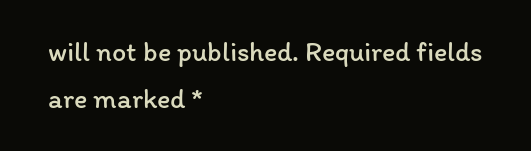will not be published. Required fields are marked *